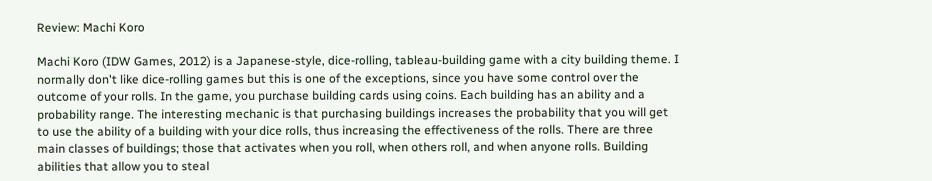Review: Machi Koro

Machi Koro (IDW Games, 2012) is a Japanese-style, dice-rolling, tableau-building game with a city building theme. I normally don't like dice-rolling games but this is one of the exceptions, since you have some control over the outcome of your rolls. In the game, you purchase building cards using coins. Each building has an ability and a probability range. The interesting mechanic is that purchasing buildings increases the probability that you will get to use the ability of a building with your dice rolls, thus increasing the effectiveness of the rolls. There are three main classes of buildings; those that activates when you roll, when others roll, and when anyone rolls. Building abilities that allow you to steal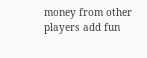money from other players add fun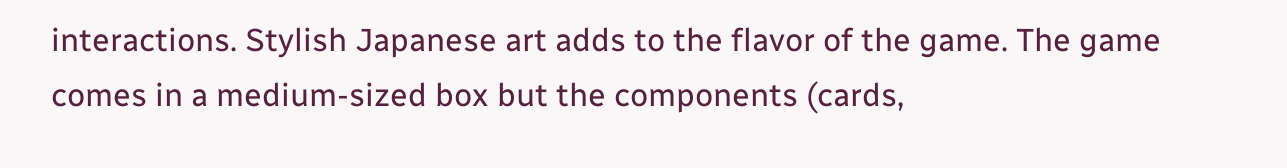interactions. Stylish Japanese art adds to the flavor of the game. The game comes in a medium-sized box but the components (cards,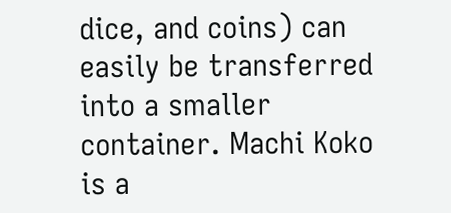dice, and coins) can easily be transferred into a smaller container. Machi Koko is a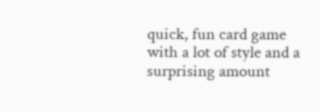quick, fun card game with a lot of style and a surprising amount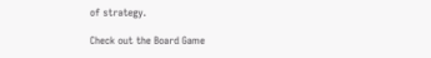of strategy.

Check out the Board Game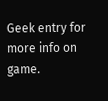Geek entry for more info on game.